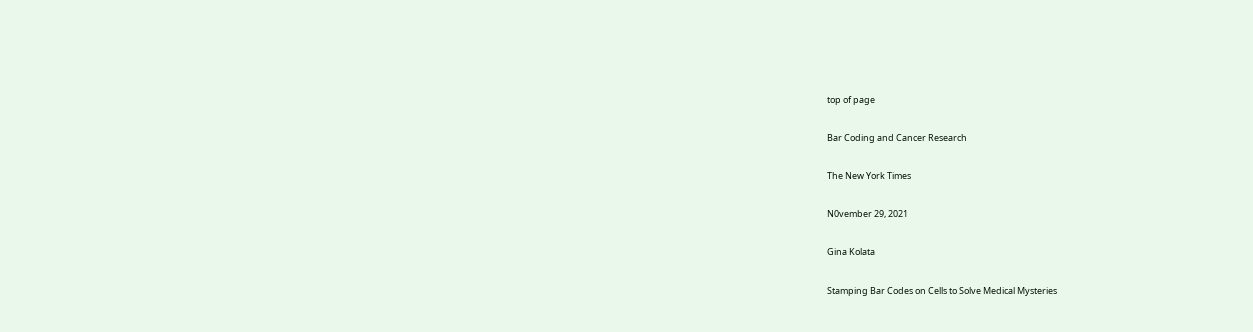top of page

Bar Coding and Cancer Research

The New York Times

N0vember 29, 2021

Gina Kolata

Stamping Bar Codes on Cells to Solve Medical Mysteries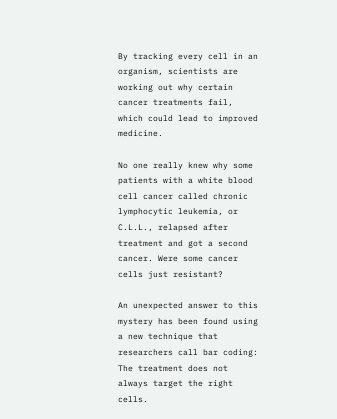By tracking every cell in an organism, scientists are working out why certain cancer treatments fail, which could lead to improved medicine.

No one really knew why some patients with a white blood cell cancer called chronic lymphocytic leukemia, or C.L.L., relapsed after treatment and got a second cancer. Were some cancer cells just resistant?

An unexpected answer to this mystery has been found using a new technique that researchers call bar coding: The treatment does not always target the right cells.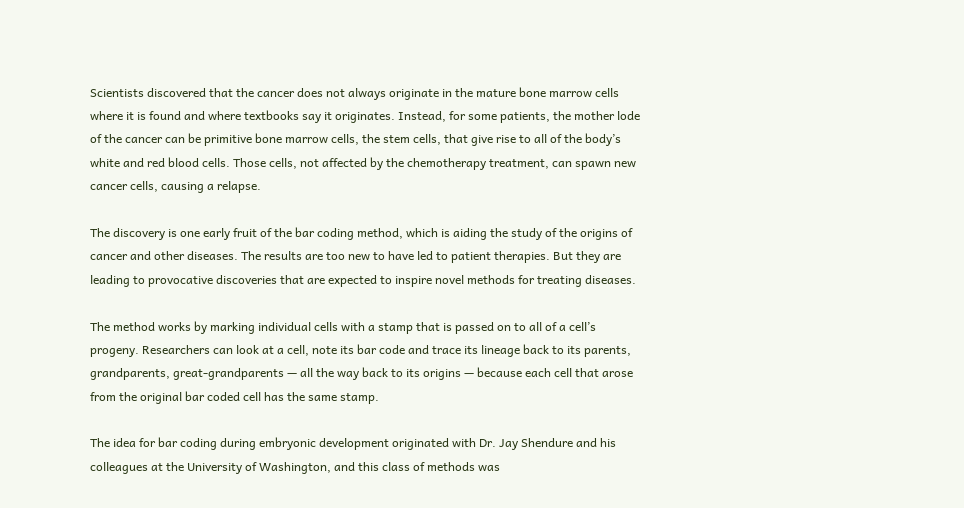Scientists discovered that the cancer does not always originate in the mature bone marrow cells where it is found and where textbooks say it originates. Instead, for some patients, the mother lode of the cancer can be primitive bone marrow cells, the stem cells, that give rise to all of the body’s white and red blood cells. Those cells, not affected by the chemotherapy treatment, can spawn new cancer cells, causing a relapse.

The discovery is one early fruit of the bar coding method, which is aiding the study of the origins of cancer and other diseases. The results are too new to have led to patient therapies. But they are leading to provocative discoveries that are expected to inspire novel methods for treating diseases.

The method works by marking individual cells with a stamp that is passed on to all of a cell’s progeny. Researchers can look at a cell, note its bar code and trace its lineage back to its parents, grandparents, great-grandparents — all the way back to its origins — because each cell that arose from the original bar coded cell has the same stamp.

The idea for bar coding during embryonic development originated with Dr. Jay Shendure and his colleagues at the University of Washington, and this class of methods was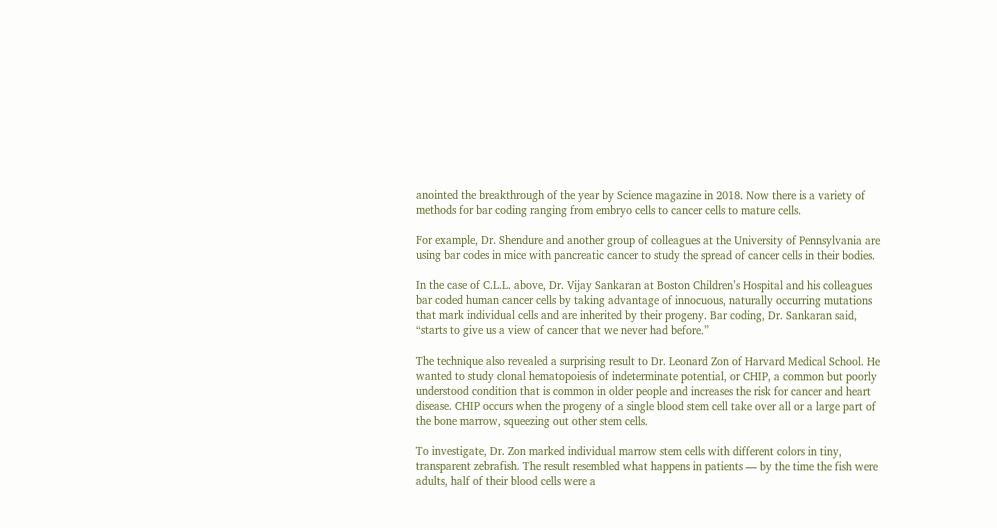anointed the breakthrough of the year by Science magazine in 2018. Now there is a variety of methods for bar coding ranging from embryo cells to cancer cells to mature cells.

For example, Dr. Shendure and another group of colleagues at the University of Pennsylvania are using bar codes in mice with pancreatic cancer to study the spread of cancer cells in their bodies.

In the case of C.L.L. above, Dr. Vijay Sankaran at Boston Children’s Hospital and his colleagues bar coded human cancer cells by taking advantage of innocuous, naturally occurring mutations that mark individual cells and are inherited by their progeny. Bar coding, Dr. Sankaran said, “starts to give us a view of cancer that we never had before.”

The technique also revealed a surprising result to Dr. Leonard Zon of Harvard Medical School. He wanted to study clonal hematopoiesis of indeterminate potential, or CHIP, a common but poorly understood condition that is common in older people and increases the risk for cancer and heart disease. CHIP occurs when the progeny of a single blood stem cell take over all or a large part of the bone marrow, squeezing out other stem cells.

To investigate, Dr. Zon marked individual marrow stem cells with different colors in tiny, transparent zebrafish. The result resembled what happens in patients — by the time the fish were adults, half of their blood cells were a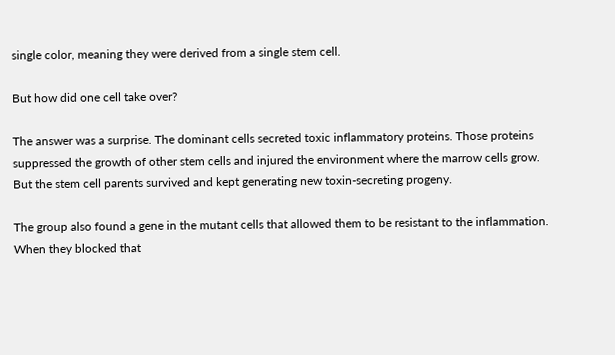single color, meaning they were derived from a single stem cell.

But how did one cell take over?

The answer was a surprise. The dominant cells secreted toxic inflammatory proteins. Those proteins suppressed the growth of other stem cells and injured the environment where the marrow cells grow. But the stem cell parents survived and kept generating new toxin-secreting progeny.

The group also found a gene in the mutant cells that allowed them to be resistant to the inflammation. When they blocked that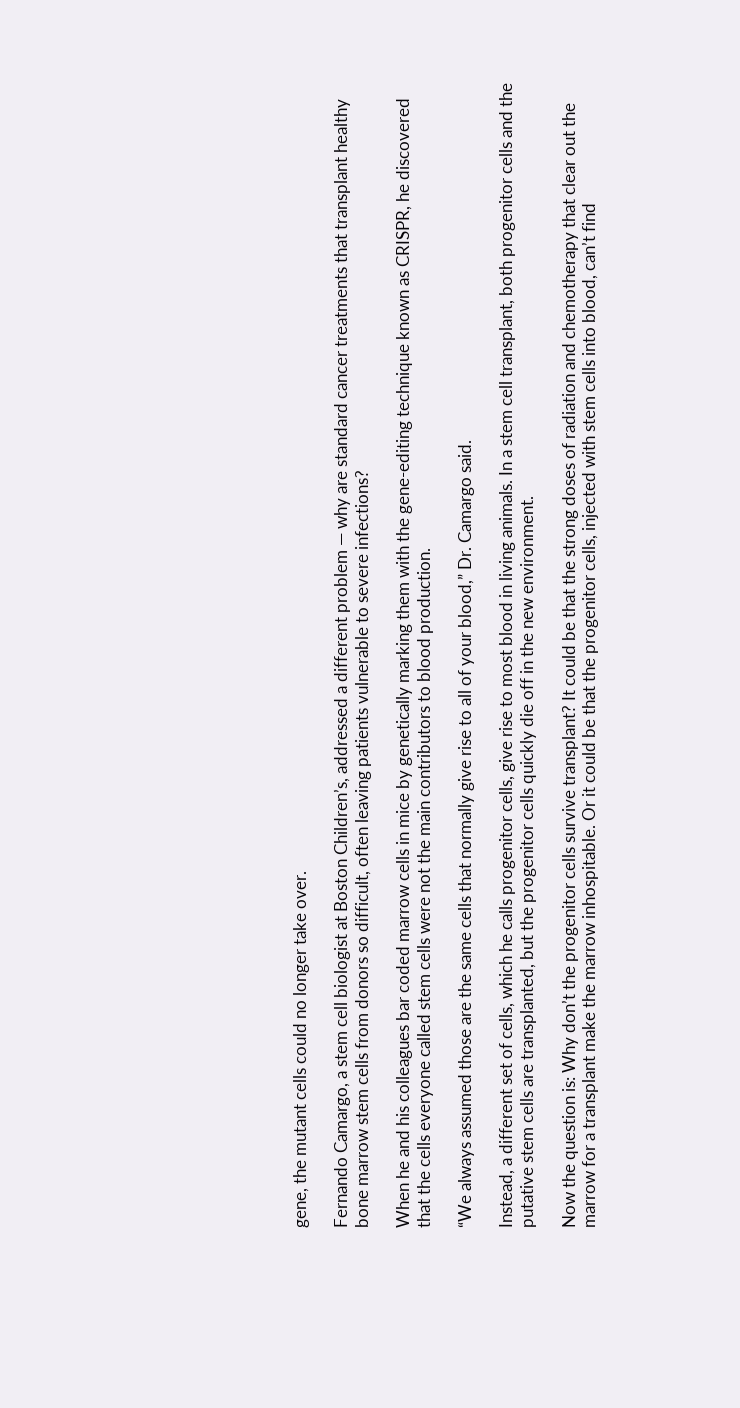gene, the mutant cells could no longer take over.

Fernando Camargo, a stem cell biologist at Boston Children’s, addressed a different problem — why are standard cancer treatments that transplant healthy bone marrow stem cells from donors so difficult, often leaving patients vulnerable to severe infections?

When he and his colleagues bar coded marrow cells in mice by genetically marking them with the gene-editing technique known as CRISPR, he discovered that the cells everyone called stem cells were not the main contributors to blood production.

“We always assumed those are the same cells that normally give rise to all of your blood,” Dr. Camargo said.

Instead, a different set of cells, which he calls progenitor cells, give rise to most blood in living animals. In a stem cell transplant, both progenitor cells and the putative stem cells are transplanted, but the progenitor cells quickly die off in the new environment.

Now the question is: Why don’t the progenitor cells survive transplant? It could be that the strong doses of radiation and chemotherapy that clear out the marrow for a transplant make the marrow inhospitable. Or it could be that the progenitor cells, injected with stem cells into blood, can’t find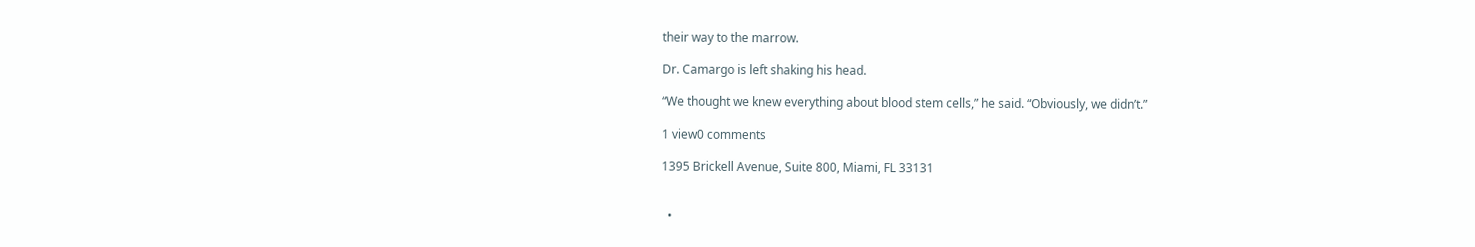their way to the marrow.

Dr. Camargo is left shaking his head.

“We thought we knew everything about blood stem cells,” he said. “Obviously, we didn’t.”

1 view0 comments

1395 Brickell Avenue, Suite 800, Miami, FL 33131


  •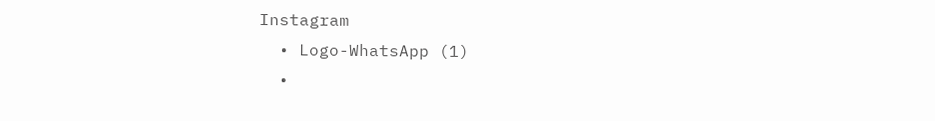Instagram
  • Logo-WhatsApp (1)
  •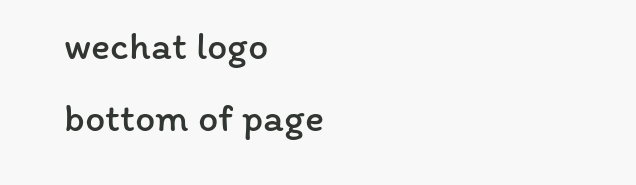wechat logo
bottom of page